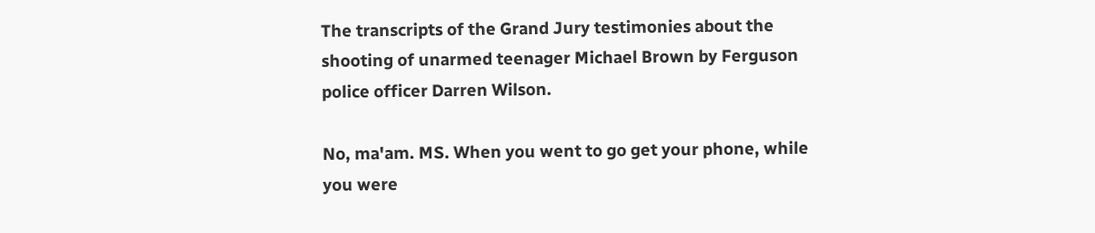The transcripts of the Grand Jury testimonies about the shooting of unarmed teenager Michael Brown by Ferguson police officer Darren Wilson.

No, ma'am. MS. When you went to go get your phone, while you were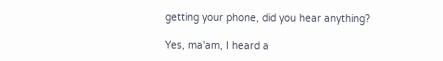getting your phone, did you hear anything?

Yes, ma'am, I heard a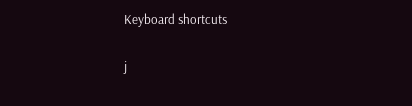Keyboard shortcuts

j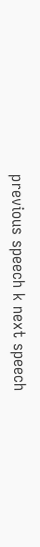previous speech k next speech